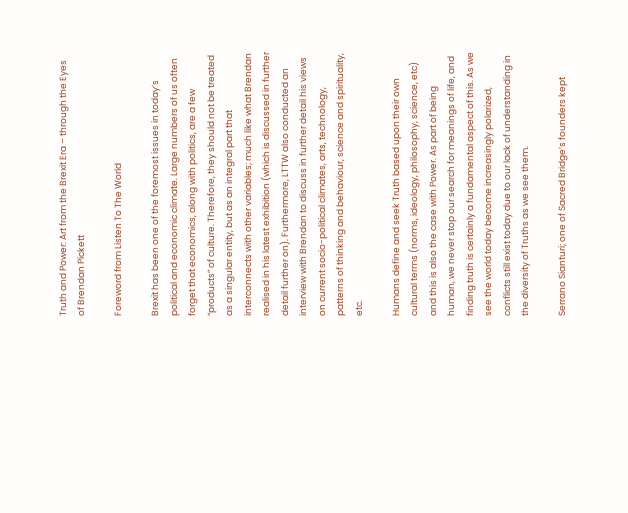Truth and Power: Art from the Brexit Era – through the Eyes of Brendan Pickett

Foreword from Listen To The World

Brexit has been one of the foremost issues in today’s political and economic climate. Large numbers of us often forget that economics, along with politics, are a few “products” of culture. Therefore, they should not be treated as a singular entity, but as an integral part that interconnects with other variables; much like what Brendan realised in his latest exhibition (which is discussed in further detail further on). Furthermore, LTTW also conducted an interview with Brendan to discuss in further detail his views on current socio-political climates, arts, technology, patterns of thinking and behaviour, science and spirituality, etc.

Humans define and seek Truth based upon their own cultural terms (norms, ideology, philosophy, science, etc) and this is also the case with Power. As part of being human, we never stop our search for meanings of life, and finding truth is certainly a fundamental aspect of this. As we see the world today become increasingly polarized, conflicts still exist today due to our lack of understanding in the diversity of Truths as we see them.

Serrano Sianturi; one of Sacred Bridge’s founders kept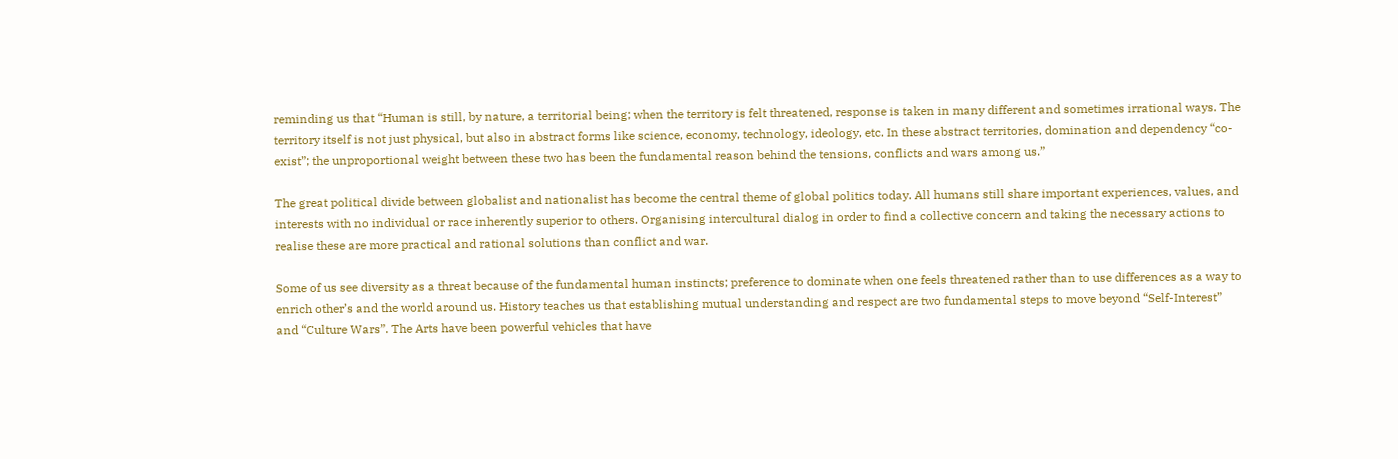reminding us that “Human is still, by nature, a territorial being; when the territory is felt threatened, response is taken in many different and sometimes irrational ways. The territory itself is not just physical, but also in abstract forms like science, economy, technology, ideology, etc. In these abstract territories, domination and dependency “co-exist”; the unproportional weight between these two has been the fundamental reason behind the tensions, conflicts and wars among us.”

The great political divide between globalist and nationalist has become the central theme of global politics today. All humans still share important experiences, values, and interests with no individual or race inherently superior to others. Organising intercultural dialog in order to find a collective concern and taking the necessary actions to realise these are more practical and rational solutions than conflict and war.

Some of us see diversity as a threat because of the fundamental human instincts; preference to dominate when one feels threatened rather than to use differences as a way to enrich other’s and the world around us. History teaches us that establishing mutual understanding and respect are two fundamental steps to move beyond “Self-Interest” and “Culture Wars”. The Arts have been powerful vehicles that have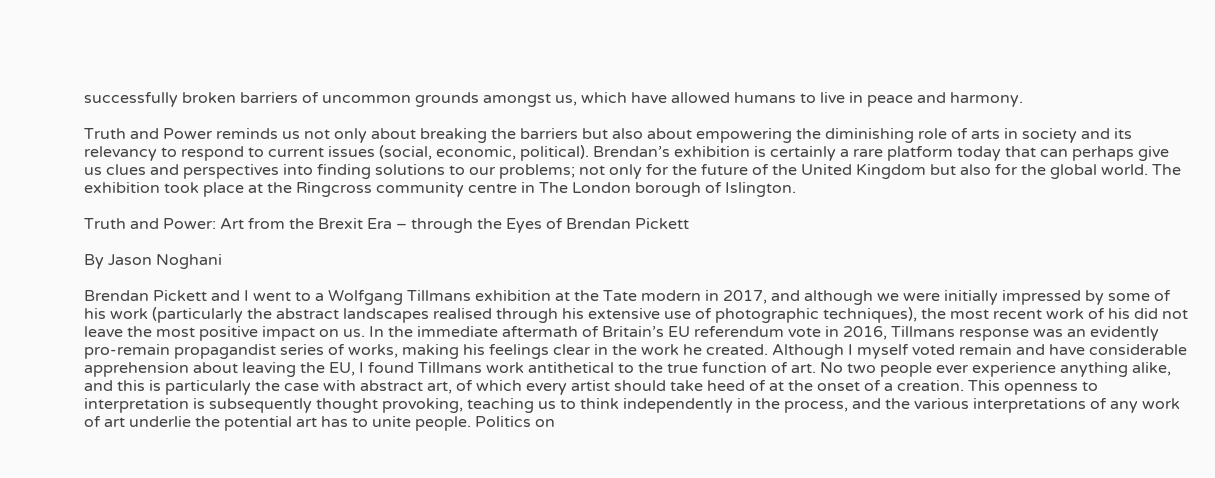successfully broken barriers of uncommon grounds amongst us, which have allowed humans to live in peace and harmony.

Truth and Power reminds us not only about breaking the barriers but also about empowering the diminishing role of arts in society and its relevancy to respond to current issues (social, economic, political). Brendan’s exhibition is certainly a rare platform today that can perhaps give us clues and perspectives into finding solutions to our problems; not only for the future of the United Kingdom but also for the global world. The exhibition took place at the Ringcross community centre in The London borough of Islington.

Truth and Power: Art from the Brexit Era – through the Eyes of Brendan Pickett

By Jason Noghani

Brendan Pickett and I went to a Wolfgang Tillmans exhibition at the Tate modern in 2017, and although we were initially impressed by some of his work (particularly the abstract landscapes realised through his extensive use of photographic techniques), the most recent work of his did not leave the most positive impact on us. In the immediate aftermath of Britain’s EU referendum vote in 2016, Tillmans response was an evidently pro-remain propagandist series of works, making his feelings clear in the work he created. Although I myself voted remain and have considerable apprehension about leaving the EU, I found Tillmans work antithetical to the true function of art. No two people ever experience anything alike, and this is particularly the case with abstract art, of which every artist should take heed of at the onset of a creation. This openness to interpretation is subsequently thought provoking, teaching us to think independently in the process, and the various interpretations of any work of art underlie the potential art has to unite people. Politics on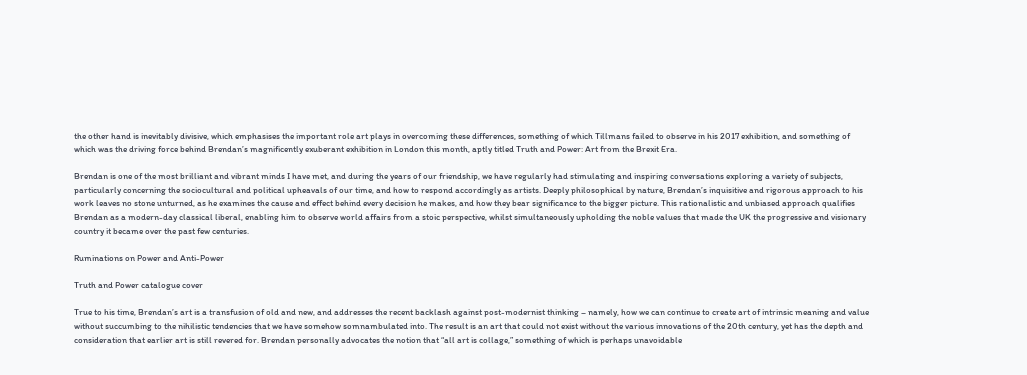the other hand is inevitably divisive, which emphasises the important role art plays in overcoming these differences, something of which Tillmans failed to observe in his 2017 exhibition, and something of which was the driving force behind Brendan’s magnificently exuberant exhibition in London this month, aptly titled Truth and Power: Art from the Brexit Era.

Brendan is one of the most brilliant and vibrant minds I have met, and during the years of our friendship, we have regularly had stimulating and inspiring conversations exploring a variety of subjects, particularly concerning the sociocultural and political upheavals of our time, and how to respond accordingly as artists. Deeply philosophical by nature, Brendan’s inquisitive and rigorous approach to his work leaves no stone unturned, as he examines the cause and effect behind every decision he makes, and how they bear significance to the bigger picture. This rationalistic and unbiased approach qualifies Brendan as a modern-day classical liberal, enabling him to observe world affairs from a stoic perspective, whilst simultaneously upholding the noble values that made the UK the progressive and visionary country it became over the past few centuries.

Ruminations on Power and Anti-Power

Truth and Power catalogue cover

True to his time, Brendan’s art is a transfusion of old and new, and addresses the recent backlash against post-modernist thinking – namely, how we can continue to create art of intrinsic meaning and value without succumbing to the nihilistic tendencies that we have somehow somnambulated into. The result is an art that could not exist without the various innovations of the 20th century, yet has the depth and consideration that earlier art is still revered for. Brendan personally advocates the notion that “all art is collage,” something of which is perhaps unavoidable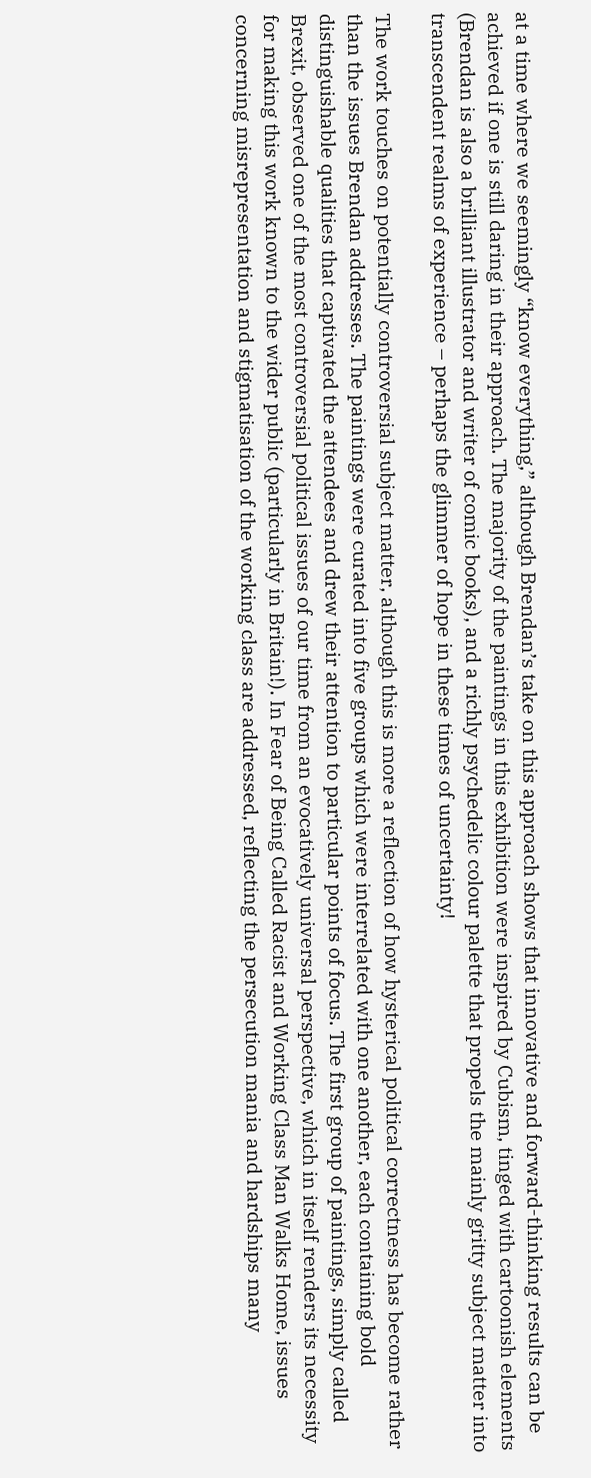at a time where we seemingly “know everything,” although Brendan’s take on this approach shows that innovative and forward-thinking results can be achieved if one is still daring in their approach. The majority of the paintings in this exhibition were inspired by Cubism, tinged with cartoonish elements (Brendan is also a brilliant illustrator and writer of comic books), and a richly psychedelic colour palette that propels the mainly gritty subject matter into transcendent realms of experience – perhaps the glimmer of hope in these times of uncertainty!

The work touches on potentially controversial subject matter, although this is more a reflection of how hysterical political correctness has become rather than the issues Brendan addresses. The paintings were curated into five groups which were interrelated with one another, each containing bold distinguishable qualities that captivated the attendees and drew their attention to particular points of focus. The first group of paintings, simply called Brexit, observed one of the most controversial political issues of our time from an evocatively universal perspective, which in itself renders its necessity for making this work known to the wider public (particularly in Britain!). In Fear of Being Called Racist and Working Class Man Walks Home, issues concerning misrepresentation and stigmatisation of the working class are addressed, reflecting the persecution mania and hardships many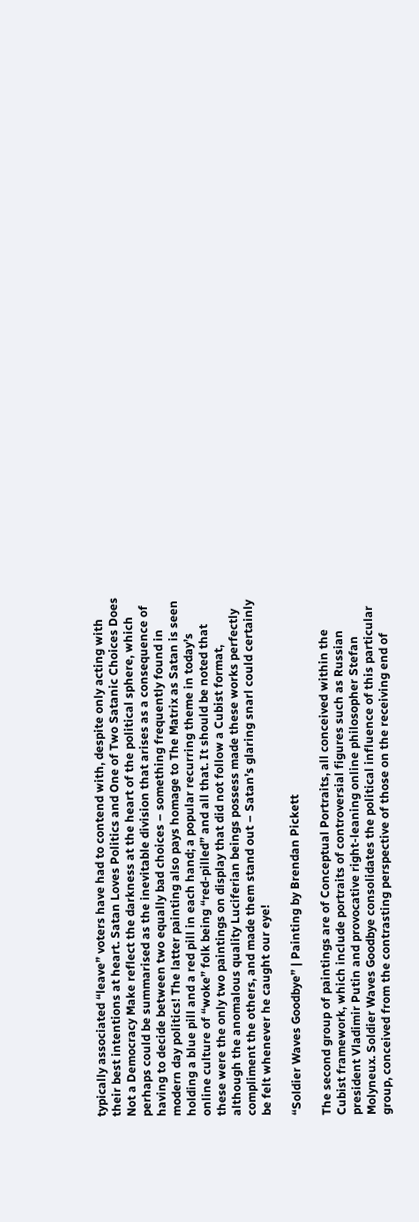typically associated “leave” voters have had to contend with, despite only acting with their best intentions at heart. Satan Loves Politics and One of Two Satanic Choices Does Not a Democracy Make reflect the darkness at the heart of the political sphere, which perhaps could be summarised as the inevitable division that arises as a consequence of having to decide between two equally bad choices – something frequently found in modern day politics! The latter painting also pays homage to The Matrix as Satan is seen holding a blue pill and a red pill in each hand; a popular recurring theme in today’s online culture of “woke” folk being “red-pilled” and all that. It should be noted that these were the only two paintings on display that did not follow a Cubist format, although the anomalous quality Luciferian beings possess made these works perfectly compliment the others, and made them stand out – Satan’s glaring snarl could certainly be felt whenever he caught our eye!

“Soldier Waves Goodbye” | Painting by Brendan Pickett

The second group of paintings are of Conceptual Portraits, all conceived within the Cubist framework, which include portraits of controversial figures such as Russian president Vladimir Putin and provocative right-leaning online philosopher Stefan Molyneux. Soldier Waves Goodbye consolidates the political influence of this particular group, conceived from the contrasting perspective of those on the receiving end of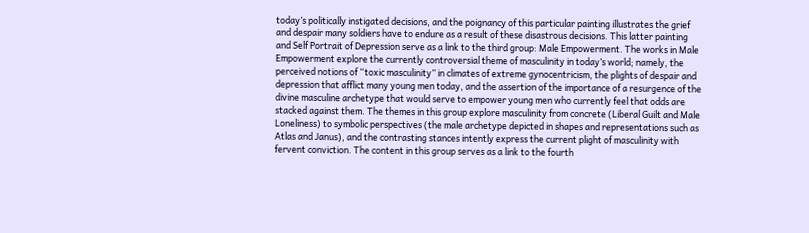today’s politically instigated decisions, and the poignancy of this particular painting illustrates the grief and despair many soldiers have to endure as a result of these disastrous decisions. This latter painting and Self Portrait of Depression serve as a link to the third group: Male Empowerment. The works in Male Empowerment explore the currently controversial theme of masculinity in today’s world; namely, the perceived notions of “toxic masculinity” in climates of extreme gynocentricism, the plights of despair and depression that afflict many young men today, and the assertion of the importance of a resurgence of the divine masculine archetype that would serve to empower young men who currently feel that odds are stacked against them. The themes in this group explore masculinity from concrete (Liberal Guilt and Male Loneliness) to symbolic perspectives (the male archetype depicted in shapes and representations such as Atlas and Janus), and the contrasting stances intently express the current plight of masculinity with fervent conviction. The content in this group serves as a link to the fourth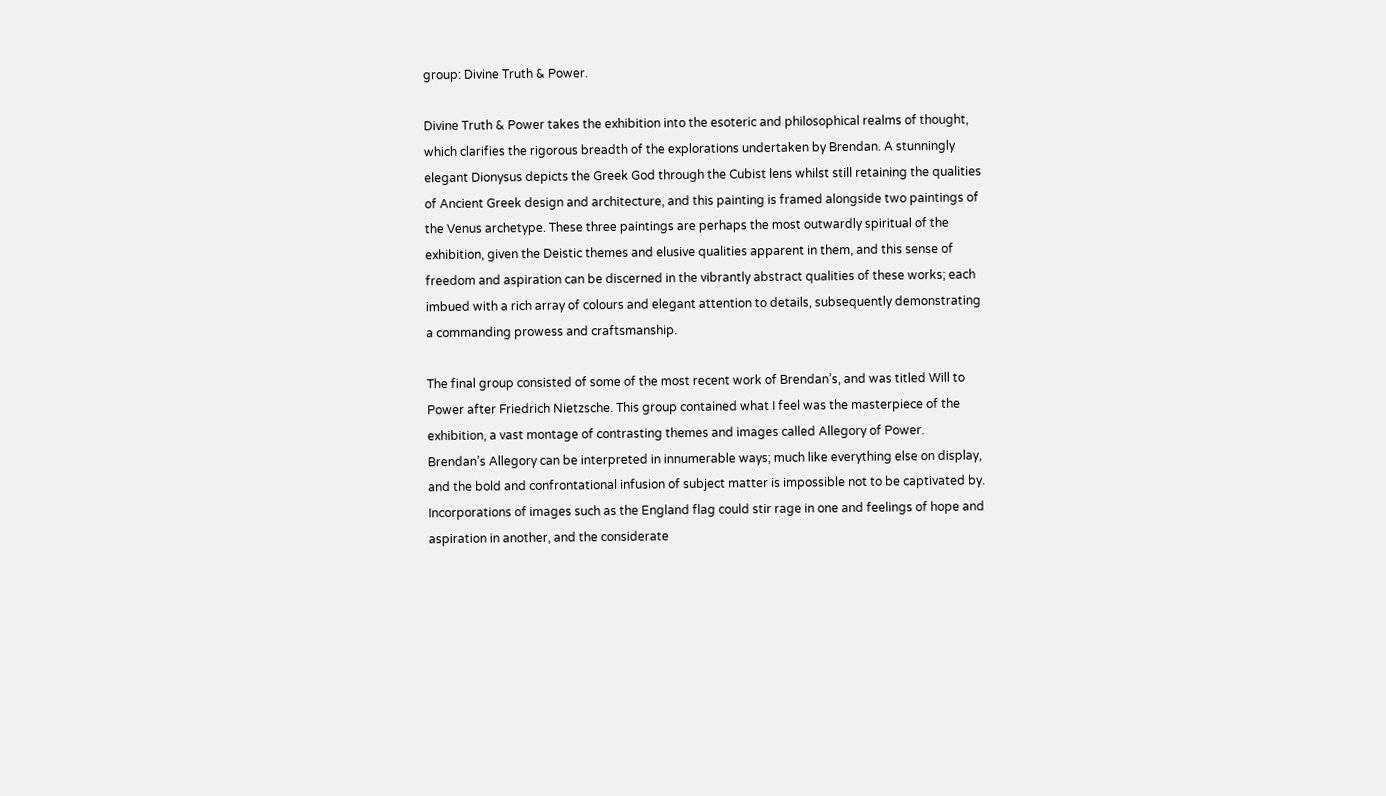group: Divine Truth & Power.

Divine Truth & Power takes the exhibition into the esoteric and philosophical realms of thought, which clarifies the rigorous breadth of the explorations undertaken by Brendan. A stunningly elegant Dionysus depicts the Greek God through the Cubist lens whilst still retaining the qualities of Ancient Greek design and architecture, and this painting is framed alongside two paintings of the Venus archetype. These three paintings are perhaps the most outwardly spiritual of the exhibition, given the Deistic themes and elusive qualities apparent in them, and this sense of freedom and aspiration can be discerned in the vibrantly abstract qualities of these works; each imbued with a rich array of colours and elegant attention to details, subsequently demonstrating a commanding prowess and craftsmanship.

The final group consisted of some of the most recent work of Brendan’s, and was titled Will to Power after Friedrich Nietzsche. This group contained what I feel was the masterpiece of the exhibition, a vast montage of contrasting themes and images called Allegory of Power. Brendan’s Allegory can be interpreted in innumerable ways; much like everything else on display, and the bold and confrontational infusion of subject matter is impossible not to be captivated by. Incorporations of images such as the England flag could stir rage in one and feelings of hope and aspiration in another, and the considerate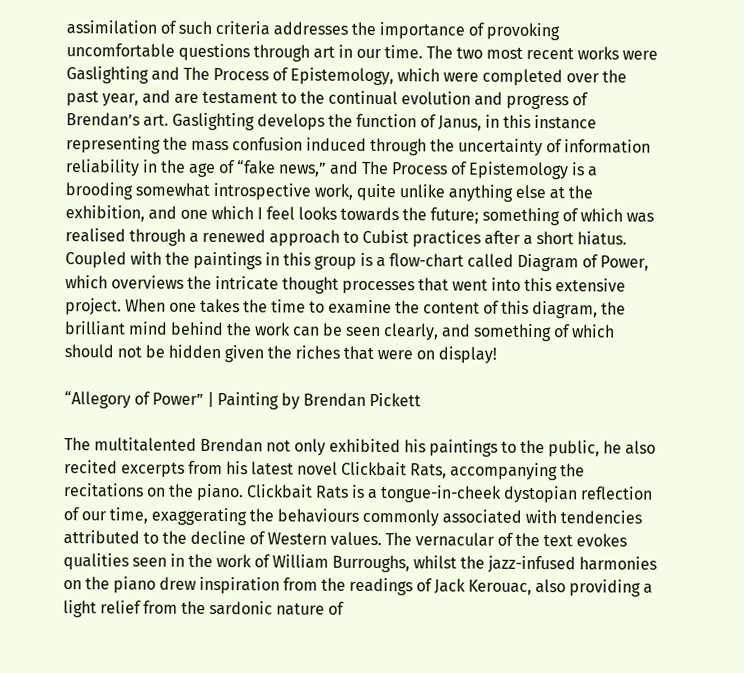assimilation of such criteria addresses the importance of provoking uncomfortable questions through art in our time. The two most recent works were Gaslighting and The Process of Epistemology, which were completed over the past year, and are testament to the continual evolution and progress of Brendan’s art. Gaslighting develops the function of Janus, in this instance representing the mass confusion induced through the uncertainty of information reliability in the age of “fake news,” and The Process of Epistemology is a brooding somewhat introspective work, quite unlike anything else at the exhibition, and one which I feel looks towards the future; something of which was realised through a renewed approach to Cubist practices after a short hiatus. Coupled with the paintings in this group is a flow-chart called Diagram of Power, which overviews the intricate thought processes that went into this extensive project. When one takes the time to examine the content of this diagram, the brilliant mind behind the work can be seen clearly, and something of which should not be hidden given the riches that were on display!

“Allegory of Power” | Painting by Brendan Pickett

The multitalented Brendan not only exhibited his paintings to the public, he also recited excerpts from his latest novel Clickbait Rats, accompanying the recitations on the piano. Clickbait Rats is a tongue-in-cheek dystopian reflection of our time, exaggerating the behaviours commonly associated with tendencies attributed to the decline of Western values. The vernacular of the text evokes qualities seen in the work of William Burroughs, whilst the jazz-infused harmonies on the piano drew inspiration from the readings of Jack Kerouac, also providing a light relief from the sardonic nature of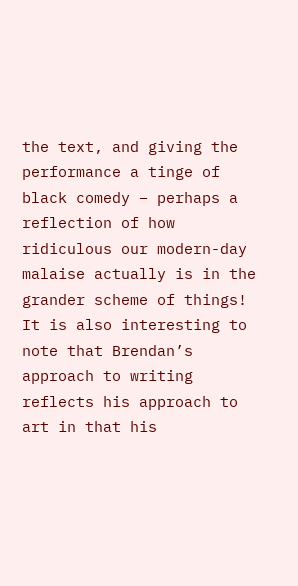the text, and giving the performance a tinge of black comedy – perhaps a reflection of how ridiculous our modern-day malaise actually is in the grander scheme of things! It is also interesting to note that Brendan’s approach to writing reflects his approach to art in that his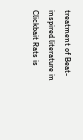treatment of Beat-inspired literature in Clickbait Rats is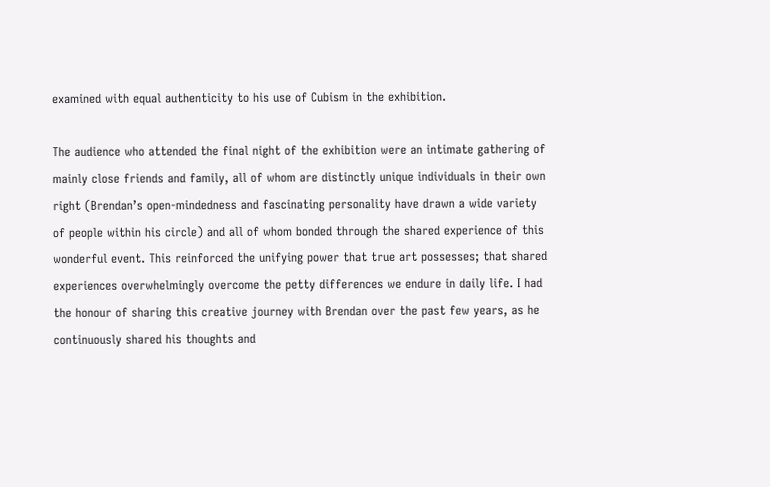examined with equal authenticity to his use of Cubism in the exhibition.

The audience who attended the final night of the exhibition were an intimate gathering of mainly close friends and family, all of whom are distinctly unique individuals in their own right (Brendan’s open-mindedness and fascinating personality have drawn a wide variety of people within his circle) and all of whom bonded through the shared experience of this wonderful event. This reinforced the unifying power that true art possesses; that shared experiences overwhelmingly overcome the petty differences we endure in daily life. I had the honour of sharing this creative journey with Brendan over the past few years, as he continuously shared his thoughts and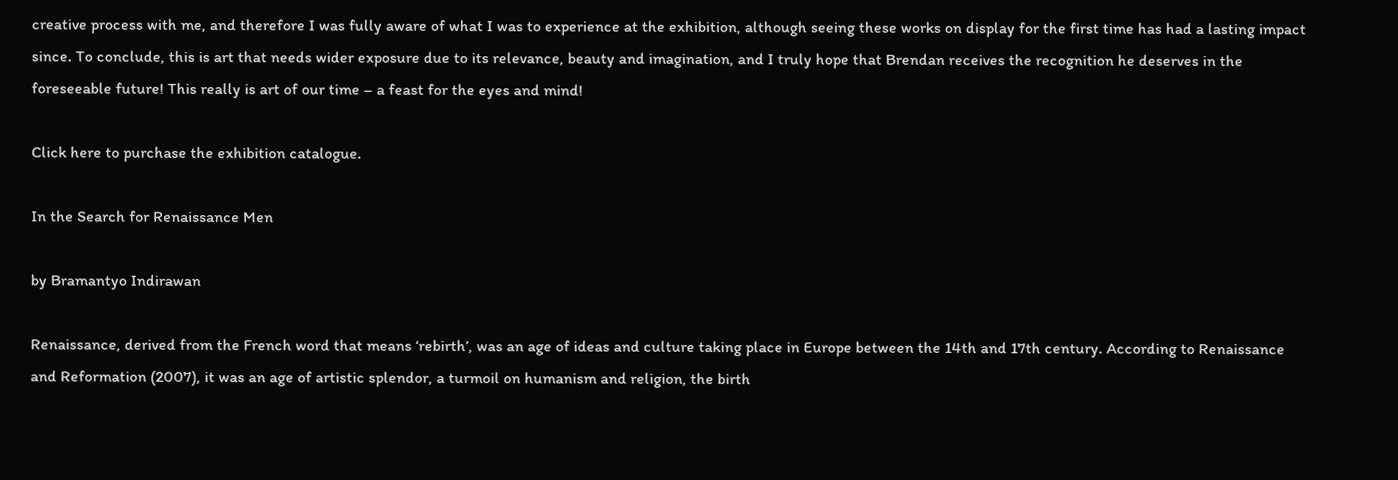creative process with me, and therefore I was fully aware of what I was to experience at the exhibition, although seeing these works on display for the first time has had a lasting impact since. To conclude, this is art that needs wider exposure due to its relevance, beauty and imagination, and I truly hope that Brendan receives the recognition he deserves in the foreseeable future! This really is art of our time – a feast for the eyes and mind!

Click here to purchase the exhibition catalogue.

In the Search for Renaissance Men

by Bramantyo Indirawan

Renaissance, derived from the French word that means ‘rebirth’, was an age of ideas and culture taking place in Europe between the 14th and 17th century. According to Renaissance and Reformation (2007), it was an age of artistic splendor, a turmoil on humanism and religion, the birth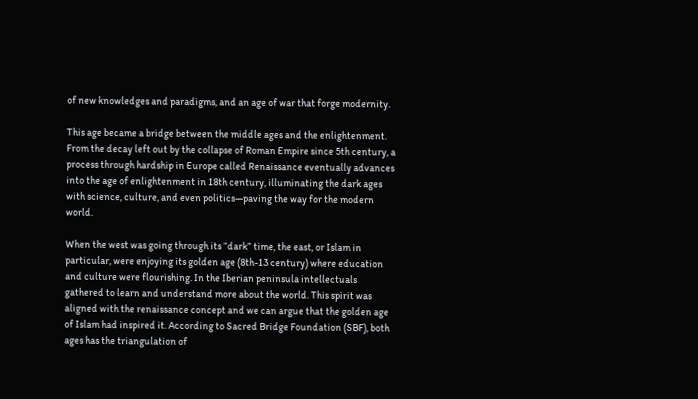of new knowledges and paradigms, and an age of war that forge modernity.

This age became a bridge between the middle ages and the enlightenment. From the decay left out by the collapse of Roman Empire since 5th century, a process through hardship in Europe called Renaissance eventually advances into the age of enlightenment in 18th century, illuminating the dark ages with science, culture, and even politics—paving the way for the modern world.

When the west was going through its “dark” time, the east, or Islam in particular, were enjoying its golden age (8th-13 century) where education and culture were flourishing. In the Iberian peninsula intellectuals gathered to learn and understand more about the world. This spirit was aligned with the renaissance concept and we can argue that the golden age of Islam had inspired it. According to Sacred Bridge Foundation (SBF), both ages has the triangulation of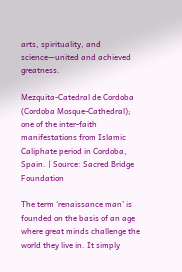arts, spirituality, and science—united and achieved greatness.

Mezquita-Catedral de Cordoba (Cordoba Mosque-Cathedral); one of the inter-faith manifestations from Islamic Caliphate period in Cordoba, Spain. | Source: Sacred Bridge Foundation

The term ‘renaissance man’ is founded on the basis of an age where great minds challenge the world they live in. It simply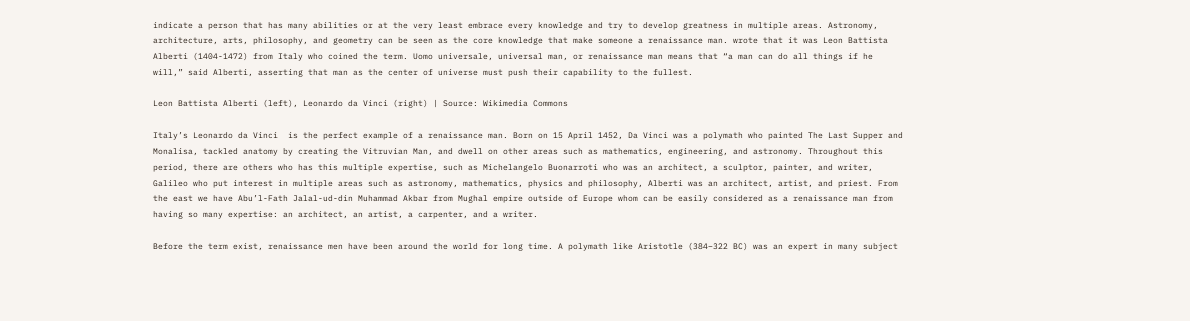indicate a person that has many abilities or at the very least embrace every knowledge and try to develop greatness in multiple areas. Astronomy, architecture, arts, philosophy, and geometry can be seen as the core knowledge that make someone a renaissance man. wrote that it was Leon Battista Alberti (1404-1472) from Italy who coined the term. Uomo universale, universal man, or renaissance man means that “a man can do all things if he will,” said Alberti, asserting that man as the center of universe must push their capability to the fullest.

Leon Battista Alberti (left), Leonardo da Vinci (right) | Source: Wikimedia Commons

Italy’s Leonardo da Vinci  is the perfect example of a renaissance man. Born on 15 April 1452, Da Vinci was a polymath who painted The Last Supper and Monalisa, tackled anatomy by creating the Vitruvian Man, and dwell on other areas such as mathematics, engineering, and astronomy. Throughout this period, there are others who has this multiple expertise, such as Michelangelo Buonarroti who was an architect, a sculptor, painter, and writer, Galileo who put interest in multiple areas such as astronomy, mathematics, physics and philosophy, Alberti was an architect, artist, and priest. From the east we have Abu’l-Fath Jalal-ud-din Muhammad Akbar from Mughal empire outside of Europe whom can be easily considered as a renaissance man from having so many expertise: an architect, an artist, a carpenter, and a writer.

Before the term exist, renaissance men have been around the world for long time. A polymath like Aristotle (384–322 BC) was an expert in many subject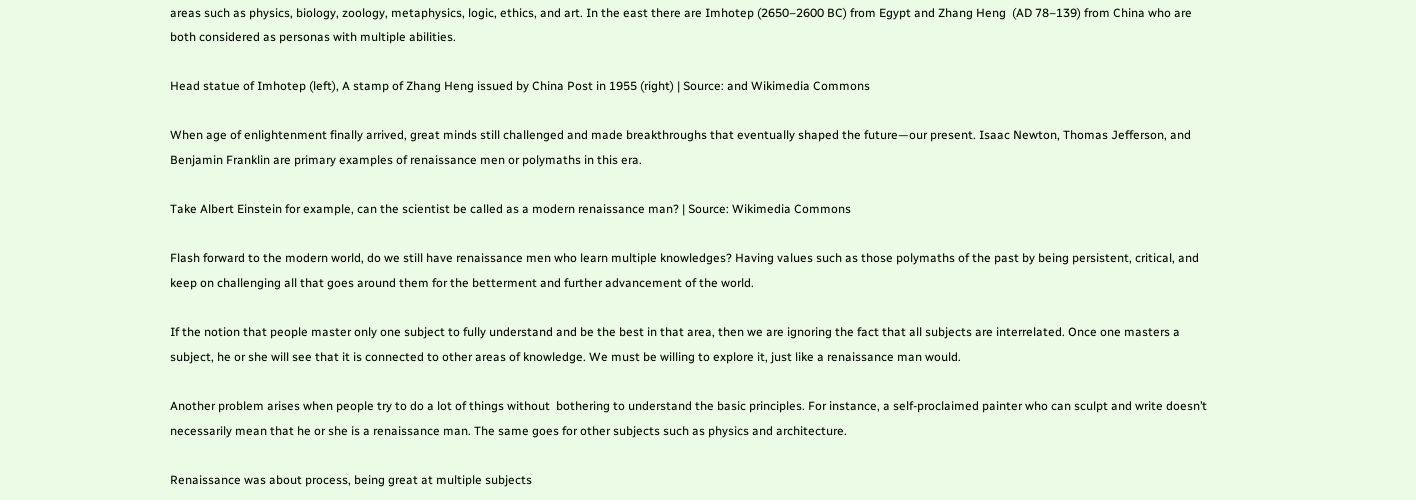areas such as physics, biology, zoology, metaphysics, logic, ethics, and art. In the east there are Imhotep (2650–2600 BC) from Egypt and Zhang Heng  (AD 78–139) from China who are both considered as personas with multiple abilities.

Head statue of Imhotep (left), A stamp of Zhang Heng issued by China Post in 1955 (right) | Source: and Wikimedia Commons

When age of enlightenment finally arrived, great minds still challenged and made breakthroughs that eventually shaped the future—our present. Isaac Newton, Thomas Jefferson, and Benjamin Franklin are primary examples of renaissance men or polymaths in this era.

Take Albert Einstein for example, can the scientist be called as a modern renaissance man? | Source: Wikimedia Commons

Flash forward to the modern world, do we still have renaissance men who learn multiple knowledges? Having values such as those polymaths of the past by being persistent, critical, and keep on challenging all that goes around them for the betterment and further advancement of the world.

If the notion that people master only one subject to fully understand and be the best in that area, then we are ignoring the fact that all subjects are interrelated. Once one masters a subject, he or she will see that it is connected to other areas of knowledge. We must be willing to explore it, just like a renaissance man would.

Another problem arises when people try to do a lot of things without  bothering to understand the basic principles. For instance, a self-proclaimed painter who can sculpt and write doesn’t necessarily mean that he or she is a renaissance man. The same goes for other subjects such as physics and architecture.

Renaissance was about process, being great at multiple subjects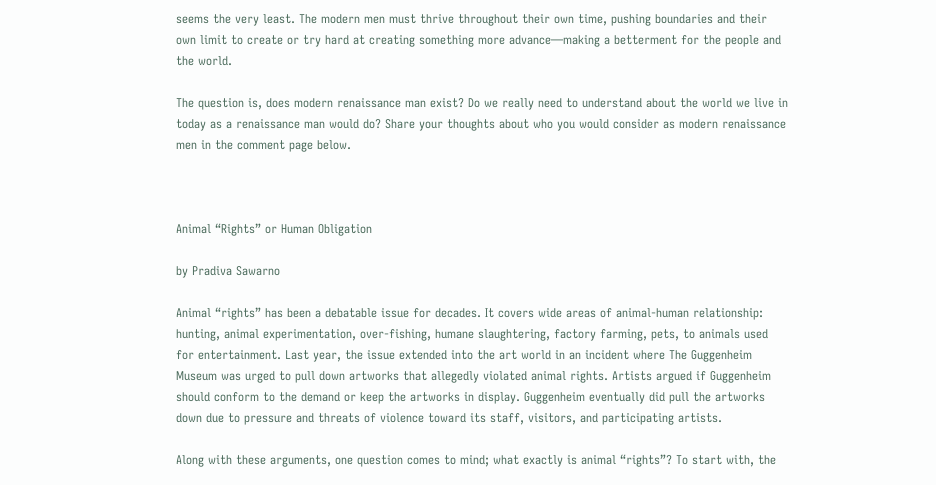seems the very least. The modern men must thrive throughout their own time, pushing boundaries and their own limit to create or try hard at creating something more advance—making a betterment for the people and the world.

The question is, does modern renaissance man exist? Do we really need to understand about the world we live in today as a renaissance man would do? Share your thoughts about who you would consider as modern renaissance men in the comment page below.



Animal “Rights” or Human Obligation

by Pradiva Sawarno

Animal “rights” has been a debatable issue for decades. It covers wide areas of animal-human relationship: hunting, animal experimentation, over-fishing, humane slaughtering, factory farming, pets, to animals used for entertainment. Last year, the issue extended into the art world in an incident where The Guggenheim Museum was urged to pull down artworks that allegedly violated animal rights. Artists argued if Guggenheim should conform to the demand or keep the artworks in display. Guggenheim eventually did pull the artworks down due to pressure and threats of violence toward its staff, visitors, and participating artists.

Along with these arguments, one question comes to mind; what exactly is animal “rights”? To start with, the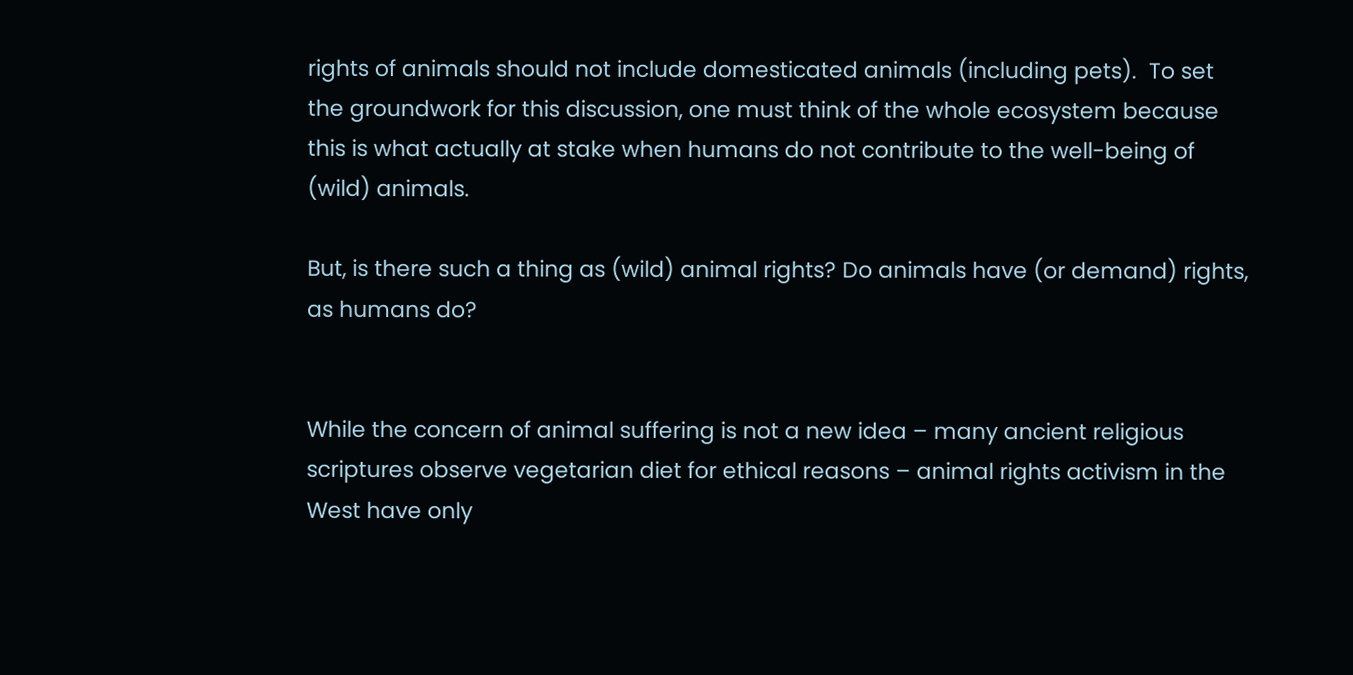rights of animals should not include domesticated animals (including pets).  To set the groundwork for this discussion, one must think of the whole ecosystem because this is what actually at stake when humans do not contribute to the well-being of (wild) animals.

But, is there such a thing as (wild) animal rights? Do animals have (or demand) rights, as humans do?


While the concern of animal suffering is not a new idea – many ancient religious scriptures observe vegetarian diet for ethical reasons – animal rights activism in the West have only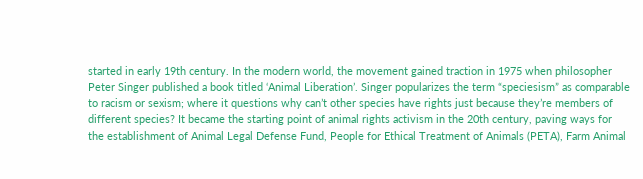started in early 19th century. In the modern world, the movement gained traction in 1975 when philosopher Peter Singer published a book titled ‘Animal Liberation’. Singer popularizes the term “speciesism” as comparable to racism or sexism; where it questions why can’t other species have rights just because they’re members of different species? It became the starting point of animal rights activism in the 20th century, paving ways for the establishment of Animal Legal Defense Fund, People for Ethical Treatment of Animals (PETA), Farm Animal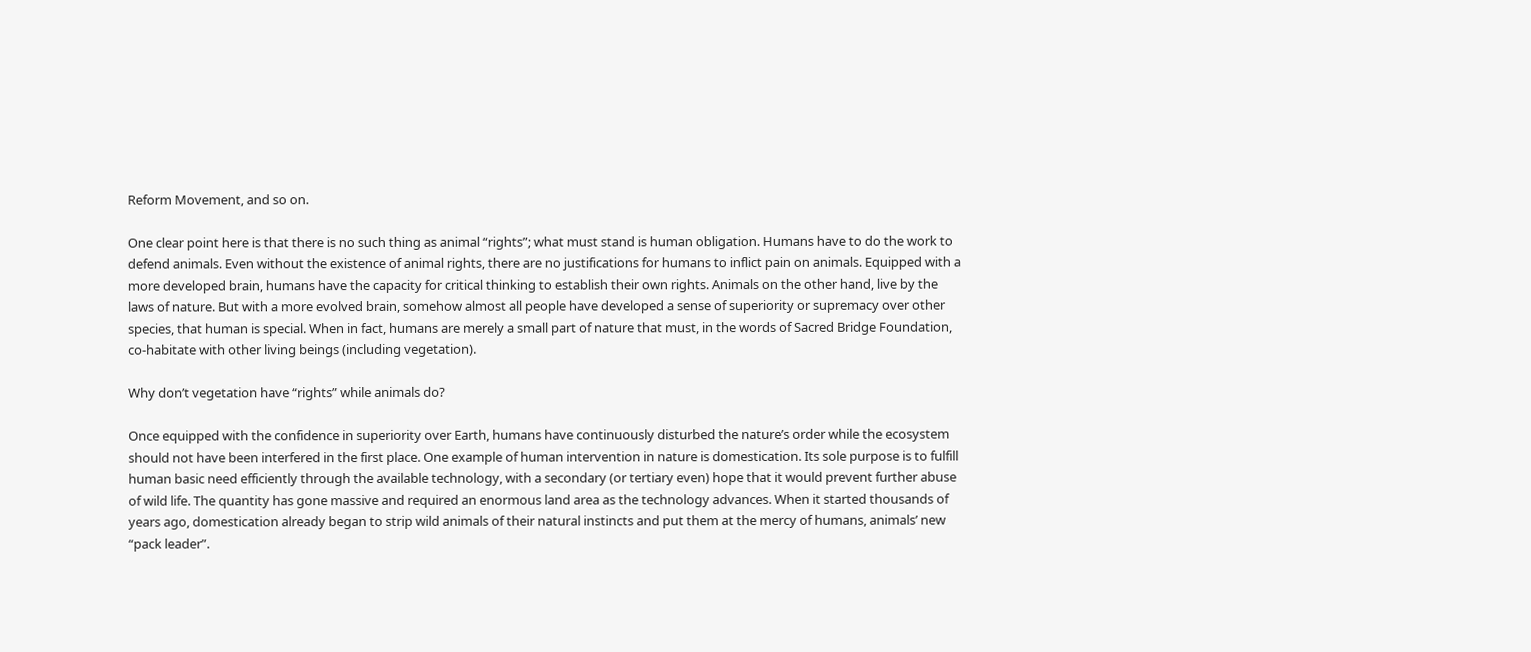Reform Movement, and so on.

One clear point here is that there is no such thing as animal “rights”; what must stand is human obligation. Humans have to do the work to defend animals. Even without the existence of animal rights, there are no justifications for humans to inflict pain on animals. Equipped with a more developed brain, humans have the capacity for critical thinking to establish their own rights. Animals on the other hand, live by the laws of nature. But with a more evolved brain, somehow almost all people have developed a sense of superiority or supremacy over other species, that human is special. When in fact, humans are merely a small part of nature that must, in the words of Sacred Bridge Foundation, co-habitate with other living beings (including vegetation).

Why don’t vegetation have “rights” while animals do?

Once equipped with the confidence in superiority over Earth, humans have continuously disturbed the nature’s order while the ecosystem should not have been interfered in the first place. One example of human intervention in nature is domestication. Its sole purpose is to fulfill human basic need efficiently through the available technology, with a secondary (or tertiary even) hope that it would prevent further abuse of wild life. The quantity has gone massive and required an enormous land area as the technology advances. When it started thousands of years ago, domestication already began to strip wild animals of their natural instincts and put them at the mercy of humans, animals’ new “pack leader”.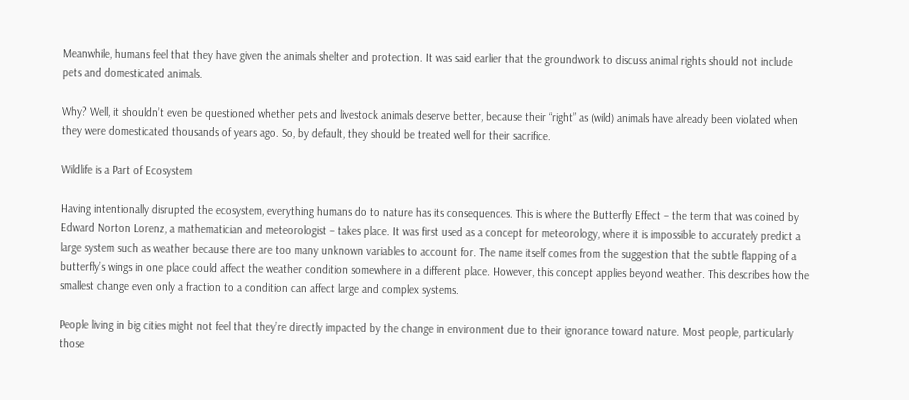Meanwhile, humans feel that they have given the animals shelter and protection. It was said earlier that the groundwork to discuss animal rights should not include pets and domesticated animals.

Why? Well, it shouldn’t even be questioned whether pets and livestock animals deserve better, because their “right” as (wild) animals have already been violated when they were domesticated thousands of years ago. So, by default, they should be treated well for their sacrifice.

Wildlife is a Part of Ecosystem

Having intentionally disrupted the ecosystem, everything humans do to nature has its consequences. This is where the Butterfly Effect – the term that was coined by Edward Norton Lorenz, a mathematician and meteorologist – takes place. It was first used as a concept for meteorology, where it is impossible to accurately predict a large system such as weather because there are too many unknown variables to account for. The name itself comes from the suggestion that the subtle flapping of a butterfly’s wings in one place could affect the weather condition somewhere in a different place. However, this concept applies beyond weather. This describes how the smallest change even only a fraction to a condition can affect large and complex systems.

People living in big cities might not feel that they’re directly impacted by the change in environment due to their ignorance toward nature. Most people, particularly those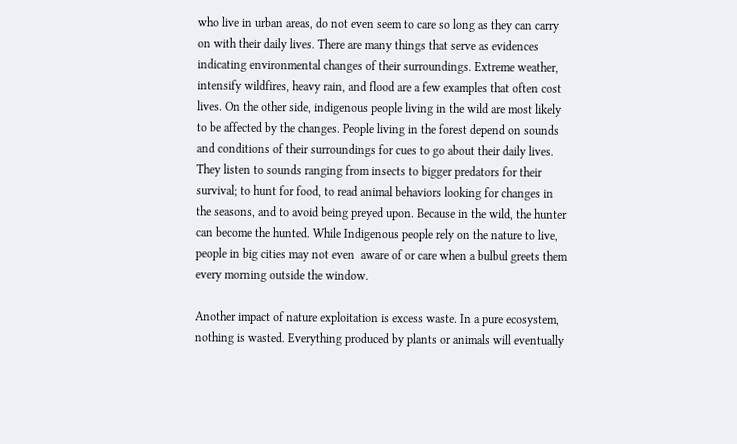who live in urban areas, do not even seem to care so long as they can carry on with their daily lives. There are many things that serve as evidences indicating environmental changes of their surroundings. Extreme weather, intensify wildfires, heavy rain, and flood are a few examples that often cost lives. On the other side, indigenous people living in the wild are most likely to be affected by the changes. People living in the forest depend on sounds and conditions of their surroundings for cues to go about their daily lives. They listen to sounds ranging from insects to bigger predators for their survival; to hunt for food, to read animal behaviors looking for changes in the seasons, and to avoid being preyed upon. Because in the wild, the hunter can become the hunted. While Indigenous people rely on the nature to live, people in big cities may not even  aware of or care when a bulbul greets them every morning outside the window.

Another impact of nature exploitation is excess waste. In a pure ecosystem, nothing is wasted. Everything produced by plants or animals will eventually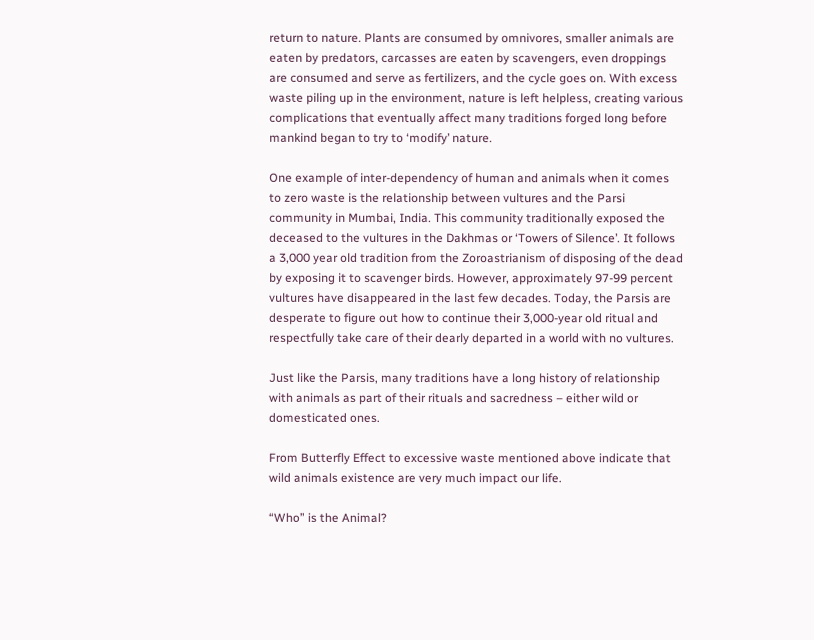return to nature. Plants are consumed by omnivores, smaller animals are eaten by predators, carcasses are eaten by scavengers, even droppings are consumed and serve as fertilizers, and the cycle goes on. With excess waste piling up in the environment, nature is left helpless, creating various complications that eventually affect many traditions forged long before mankind began to try to ‘modify’ nature.

One example of inter-dependency of human and animals when it comes to zero waste is the relationship between vultures and the Parsi community in Mumbai, India. This community traditionally exposed the deceased to the vultures in the Dakhmas or ‘Towers of Silence’. It follows a 3,000 year old tradition from the Zoroastrianism of disposing of the dead by exposing it to scavenger birds. However, approximately 97-99 percent vultures have disappeared in the last few decades. Today, the Parsis are desperate to figure out how to continue their 3,000-year old ritual and respectfully take care of their dearly departed in a world with no vultures.

Just like the Parsis, many traditions have a long history of relationship with animals as part of their rituals and sacredness – either wild or domesticated ones.

From Butterfly Effect to excessive waste mentioned above indicate that wild animals existence are very much impact our life.

“Who” is the Animal?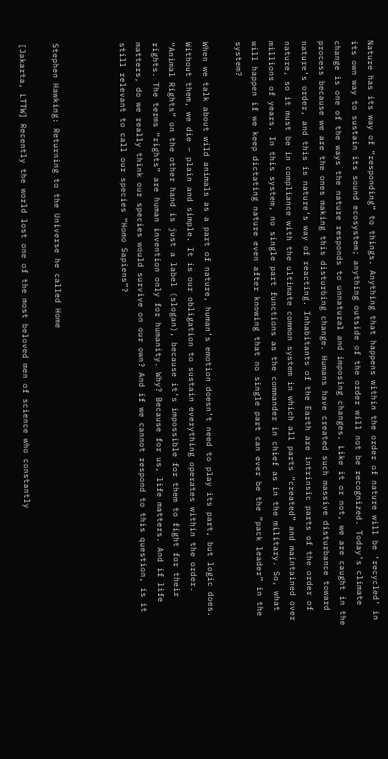Nature has its way of “responding” to things. Anything that happens within the order of nature will be ‘recycled’ in its own way to sustain its sound ecosystem; anything outside of the order will not be recognized. Today’s climate change is one of the ways the nature responds to unnatural and imposing changes. Like it or not, we are caught in the process because we are the ones making this disturbing change. Humans have created such massive disturbance toward nature’s order, and this is nature’s way of reacting. Inhabitants of the Earth are intrinsic parts of the order of nature, so it must be in compliance with the ultimate common system in which all parts “created” and maintained over millions of years. In this system, no single part functions as the commander in chief as in the military. So, what will happen if we keep dictating nature even after knowing that no single part can ever be the ”pack leader” in the system?

When we talk about wild animals as a part of nature, human’s emotion doesn’t need to play its part, but logic does. Without them, we die – plain and simple. It is our obligation to sustain everything operates within the order. “Animal Rights” on the other hand is just a label (slogan), because it’s impossible for them to fight for their rights. The terms “rights” are human invention only for humanity. Why? Because for us, life matters. And if life matters, do we really think our species would survive on our own? And if we cannot respond to this question, is it still relevant to call our species “Homo Sapiens”?



Stephen Hawking: Returning to the Universe he called Home

[Jakarta, LTTW] Recently the world lost one of the most beloved men of science who constantly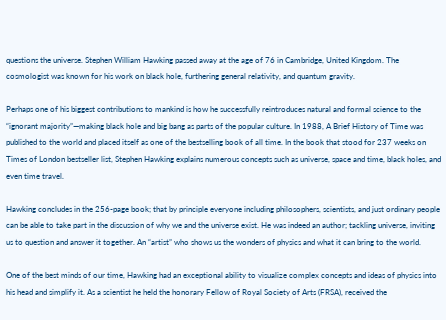questions the universe. Stephen William Hawking passed away at the age of 76 in Cambridge, United Kingdom. The cosmologist was known for his work on black hole, furthering general relativity, and quantum gravity.

Perhaps one of his biggest contributions to mankind is how he successfully reintroduces natural and formal science to the “ignorant majority”—making black hole and big bang as parts of the popular culture. In 1988, A Brief History of Time was published to the world and placed itself as one of the bestselling book of all time. In the book that stood for 237 weeks on Times of London bestseller list, Stephen Hawking explains numerous concepts such as universe, space and time, black holes, and even time travel.

Hawking concludes in the 256-page book; that by principle everyone including philosophers, scientists, and just ordinary people can be able to take part in the discussion of why we and the universe exist. He was indeed an author; tackling universe, inviting us to question and answer it together. An “artist” who shows us the wonders of physics and what it can bring to the world.

One of the best minds of our time, Hawking had an exceptional ability to visualize complex concepts and ideas of physics into his head and simplify it. As a scientist he held the honorary Fellow of Royal Society of Arts (FRSA), received the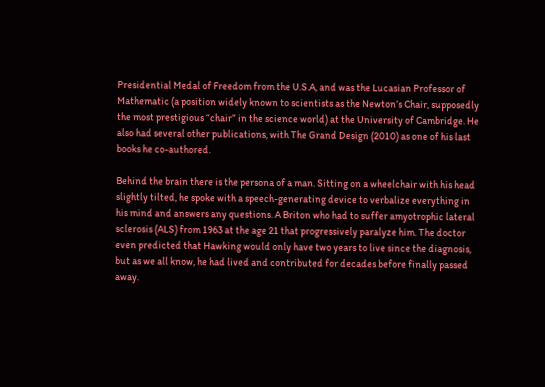Presidential Medal of Freedom from the U.S.A, and was the Lucasian Professor of Mathematic (a position widely known to scientists as the Newton’s Chair, supposedly the most prestigious “chair” in the science world) at the University of Cambridge. He also had several other publications, with The Grand Design (2010) as one of his last books he co-authored.

Behind the brain there is the persona of a man. Sitting on a wheelchair with his head slightly tilted, he spoke with a speech-generating device to verbalize everything in his mind and answers any questions. A Briton who had to suffer amyotrophic lateral sclerosis (ALS) from 1963 at the age 21 that progressively paralyze him. The doctor even predicted that Hawking would only have two years to live since the diagnosis, but as we all know, he had lived and contributed for decades before finally passed away.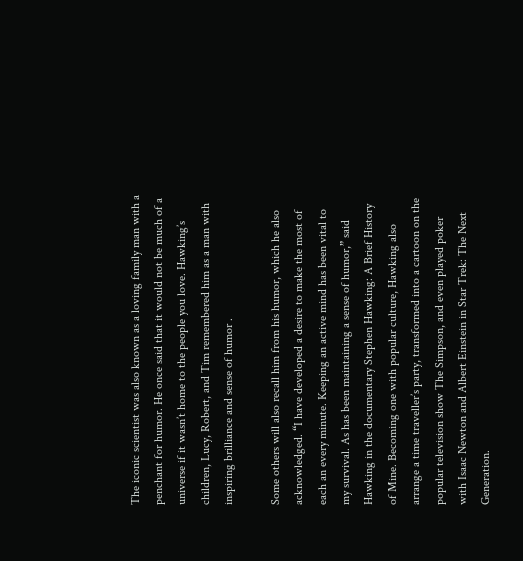The iconic scientist was also known as a loving family man with a penchant for humor. He once said that it would not be much of a universe if it wasn’t home to the people you love. Hawking’s children, Lucy, Robert, and Tim remembered him as a man with inspiring brilliance and sense of humor .

Some others will also recall him from his humor, which he also acknowledged. “I have developed a desire to make the most of each an every minute. Keeping an active mind has been vital to my survival. As has been maintaining a sense of humor,” said Hawking in the documentary Stephen Hawking: A Brief History of Mine. Becoming one with popular culture, Hawking also arrange a time traveller’s party, transformed into a cartoon on the popular television show The Simpson, and even played poker with Isaac Newton and Albert Einstein in Star Trek: The Next Generation.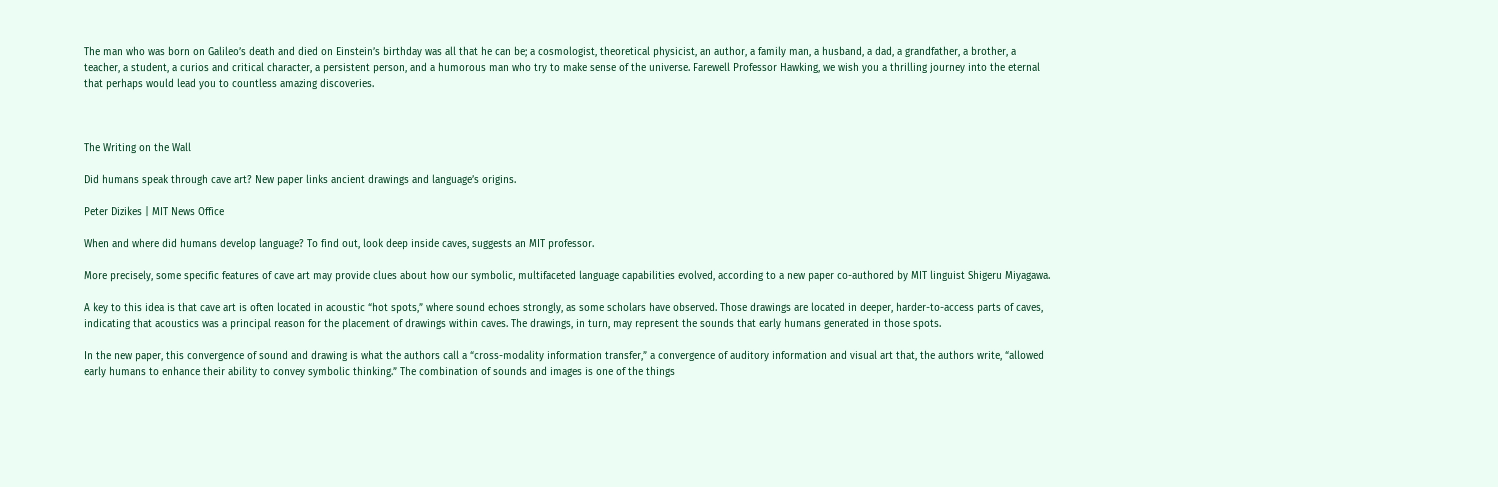The man who was born on Galileo’s death and died on Einstein’s birthday was all that he can be; a cosmologist, theoretical physicist, an author, a family man, a husband, a dad, a grandfather, a brother, a teacher, a student, a curios and critical character, a persistent person, and a humorous man who try to make sense of the universe. Farewell Professor Hawking, we wish you a thrilling journey into the eternal that perhaps would lead you to countless amazing discoveries.



The Writing on the Wall

Did humans speak through cave art? New paper links ancient drawings and language’s origins.

Peter Dizikes | MIT News Office

When and where did humans develop language? To find out, look deep inside caves, suggests an MIT professor.

More precisely, some specific features of cave art may provide clues about how our symbolic, multifaceted language capabilities evolved, according to a new paper co-authored by MIT linguist Shigeru Miyagawa.

A key to this idea is that cave art is often located in acoustic “hot spots,” where sound echoes strongly, as some scholars have observed. Those drawings are located in deeper, harder-to-access parts of caves, indicating that acoustics was a principal reason for the placement of drawings within caves. The drawings, in turn, may represent the sounds that early humans generated in those spots.

In the new paper, this convergence of sound and drawing is what the authors call a “cross-modality information transfer,” a convergence of auditory information and visual art that, the authors write, “allowed early humans to enhance their ability to convey symbolic thinking.” The combination of sounds and images is one of the things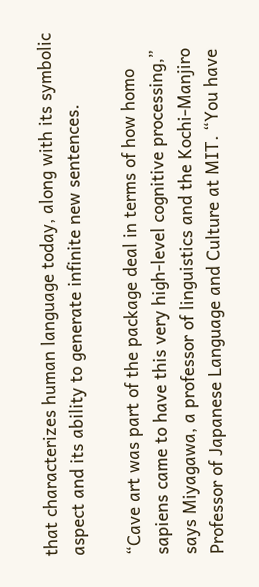that characterizes human language today, along with its symbolic aspect and its ability to generate infinite new sentences.

“Cave art was part of the package deal in terms of how homo sapiens came to have this very high-level cognitive processing,” says Miyagawa, a professor of linguistics and the Kochi-Manjiro Professor of Japanese Language and Culture at MIT. “You have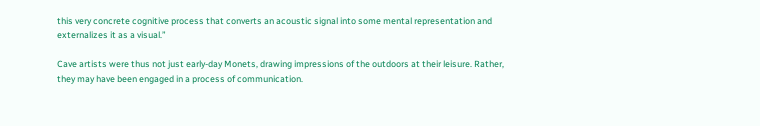this very concrete cognitive process that converts an acoustic signal into some mental representation and externalizes it as a visual.”

Cave artists were thus not just early-day Monets, drawing impressions of the outdoors at their leisure. Rather, they may have been engaged in a process of communication.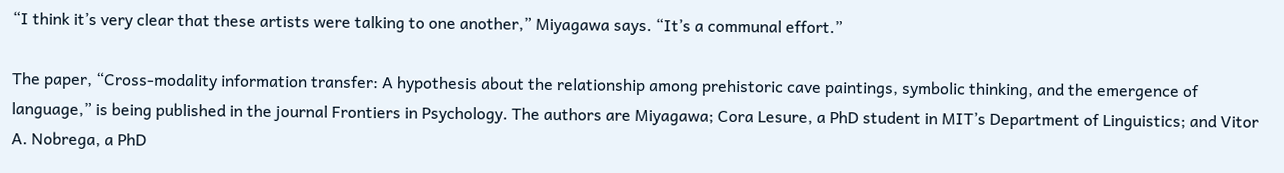“I think it’s very clear that these artists were talking to one another,” Miyagawa says. “It’s a communal effort.”

The paper, “Cross-modality information transfer: A hypothesis about the relationship among prehistoric cave paintings, symbolic thinking, and the emergence of language,” is being published in the journal Frontiers in Psychology. The authors are Miyagawa; Cora Lesure, a PhD student in MIT’s Department of Linguistics; and Vitor A. Nobrega, a PhD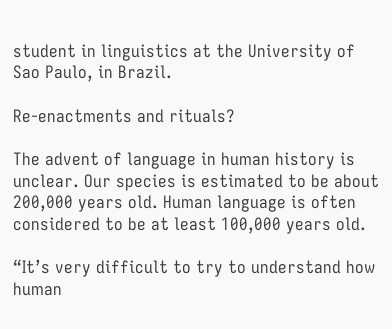student in linguistics at the University of Sao Paulo, in Brazil.

Re-enactments and rituals?

The advent of language in human history is unclear. Our species is estimated to be about 200,000 years old. Human language is often considered to be at least 100,000 years old.

“It’s very difficult to try to understand how human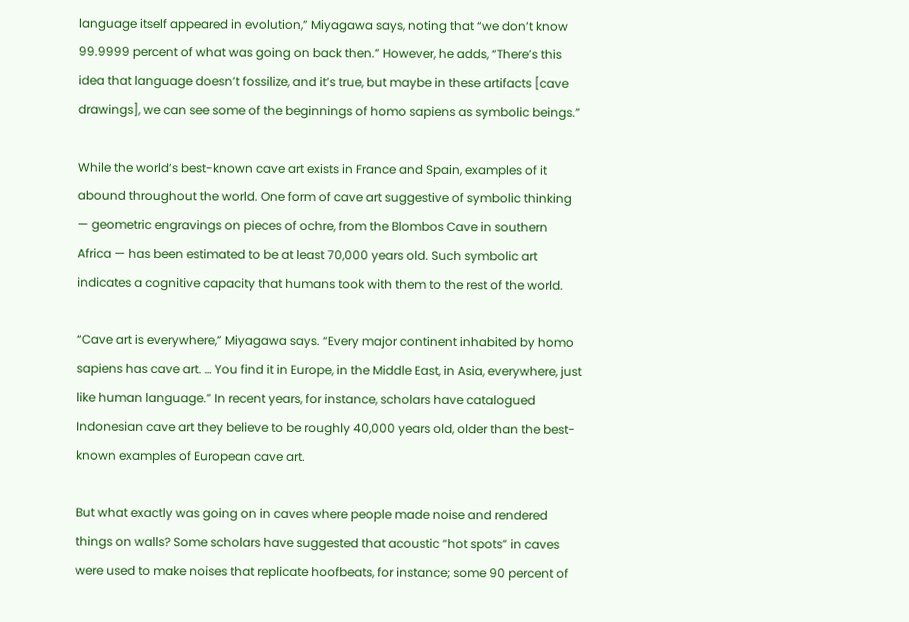language itself appeared in evolution,” Miyagawa says, noting that “we don’t know 99.9999 percent of what was going on back then.” However, he adds, “There’s this idea that language doesn’t fossilize, and it’s true, but maybe in these artifacts [cave drawings], we can see some of the beginnings of homo sapiens as symbolic beings.”

While the world’s best-known cave art exists in France and Spain, examples of it abound throughout the world. One form of cave art suggestive of symbolic thinking — geometric engravings on pieces of ochre, from the Blombos Cave in southern Africa — has been estimated to be at least 70,000 years old. Such symbolic art indicates a cognitive capacity that humans took with them to the rest of the world.

“Cave art is everywhere,” Miyagawa says. “Every major continent inhabited by homo sapiens has cave art. … You find it in Europe, in the Middle East, in Asia, everywhere, just like human language.” In recent years, for instance, scholars have catalogued Indonesian cave art they believe to be roughly 40,000 years old, older than the best-known examples of European cave art.

But what exactly was going on in caves where people made noise and rendered things on walls? Some scholars have suggested that acoustic “hot spots” in caves were used to make noises that replicate hoofbeats, for instance; some 90 percent of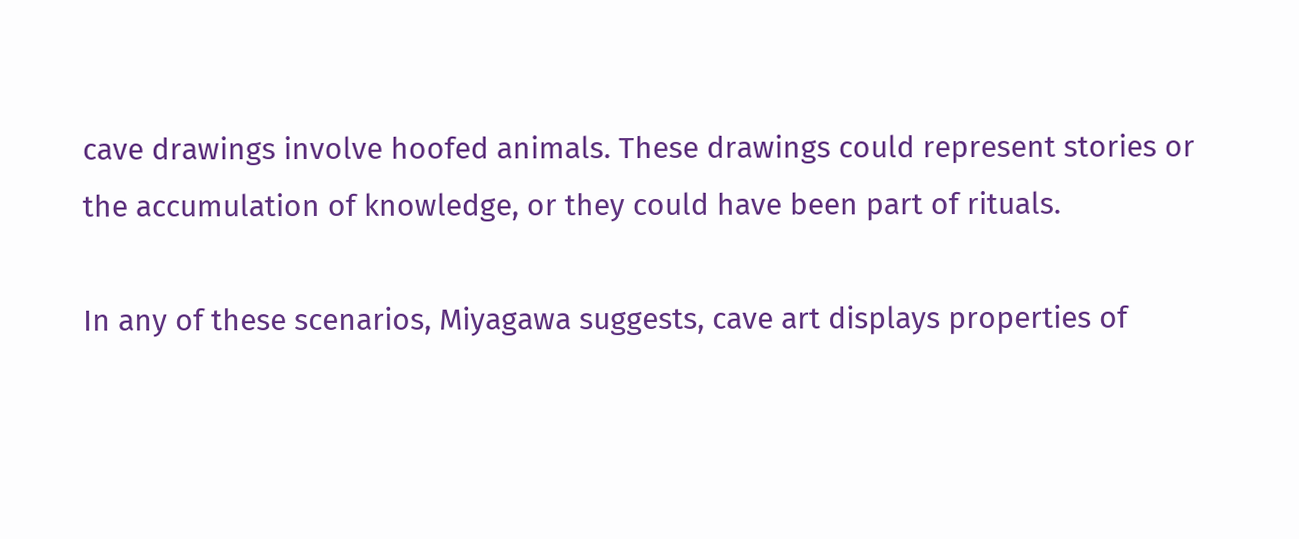cave drawings involve hoofed animals. These drawings could represent stories or the accumulation of knowledge, or they could have been part of rituals.

In any of these scenarios, Miyagawa suggests, cave art displays properties of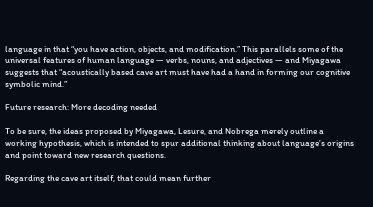language in that “you have action, objects, and modification.” This parallels some of the universal features of human language — verbs, nouns, and adjectives — and Miyagawa suggests that “acoustically based cave art must have had a hand in forming our cognitive symbolic mind.”

Future research: More decoding needed

To be sure, the ideas proposed by Miyagawa, Lesure, and Nobrega merely outline a working hypothesis, which is intended to spur additional thinking about language’s origins and point toward new research questions.

Regarding the cave art itself, that could mean further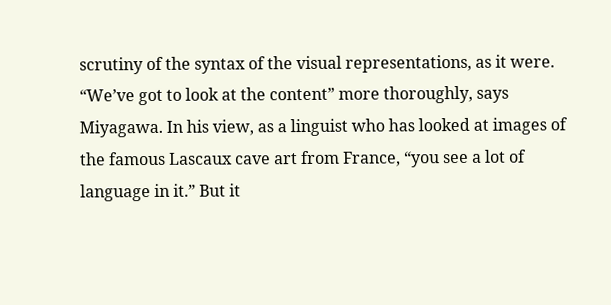scrutiny of the syntax of the visual representations, as it were. “We’ve got to look at the content” more thoroughly, says Miyagawa. In his view, as a linguist who has looked at images of the famous Lascaux cave art from France, “you see a lot of language in it.” But it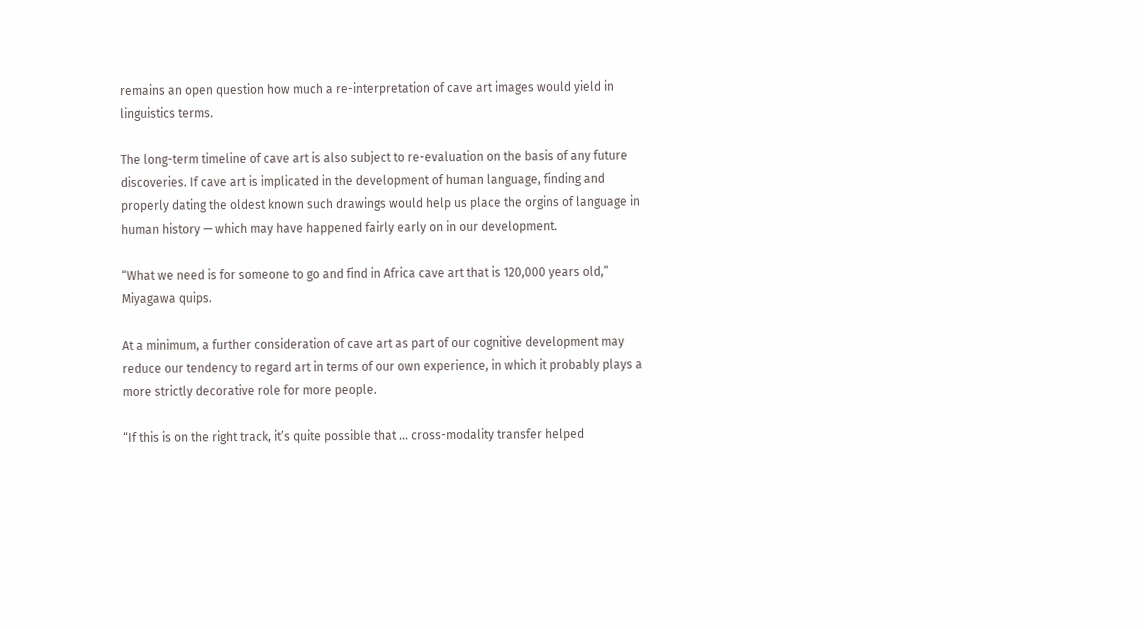remains an open question how much a re-interpretation of cave art images would yield in linguistics terms.

The long-term timeline of cave art is also subject to re-evaluation on the basis of any future discoveries. If cave art is implicated in the development of human language, finding and properly dating the oldest known such drawings would help us place the orgins of language in human history — which may have happened fairly early on in our development.

“What we need is for someone to go and find in Africa cave art that is 120,000 years old,” Miyagawa quips.

At a minimum, a further consideration of cave art as part of our cognitive development may reduce our tendency to regard art in terms of our own experience, in which it probably plays a more strictly decorative role for more people.

“If this is on the right track, it’s quite possible that … cross-modality transfer helped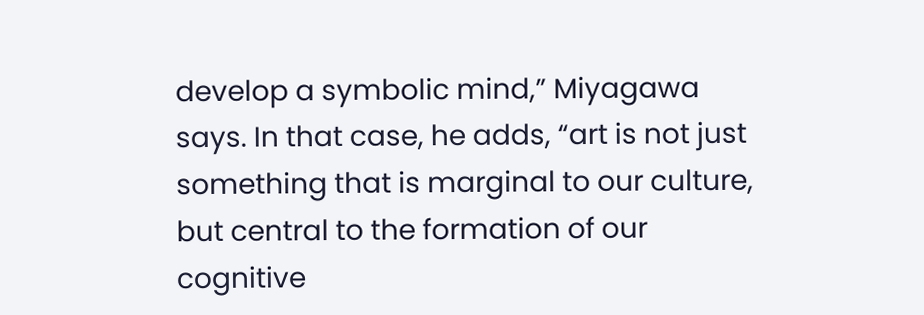develop a symbolic mind,” Miyagawa says. In that case, he adds, “art is not just something that is marginal to our culture, but central to the formation of our cognitive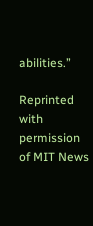abilities.”

Reprinted with permission of MIT News